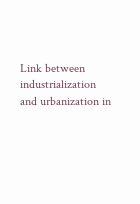Link between industrialization and urbanization in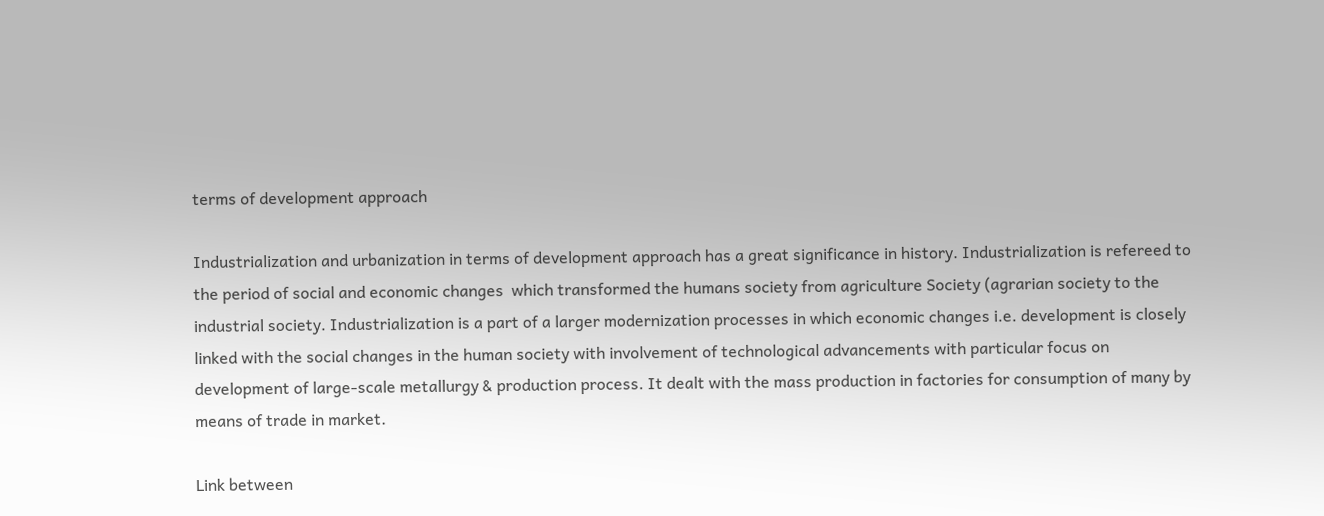terms of development approach

Industrialization and urbanization in terms of development approach has a great significance in history. Industrialization is refereed to the period of social and economic changes  which transformed the humans society from agriculture Society (agrarian society to the industrial society. Industrialization is a part of a larger modernization processes in which economic changes i.e. development is closely linked with the social changes in the human society with involvement of technological advancements with particular focus on development of large-scale metallurgy & production process. It dealt with the mass production in factories for consumption of many by means of trade in market.

Link between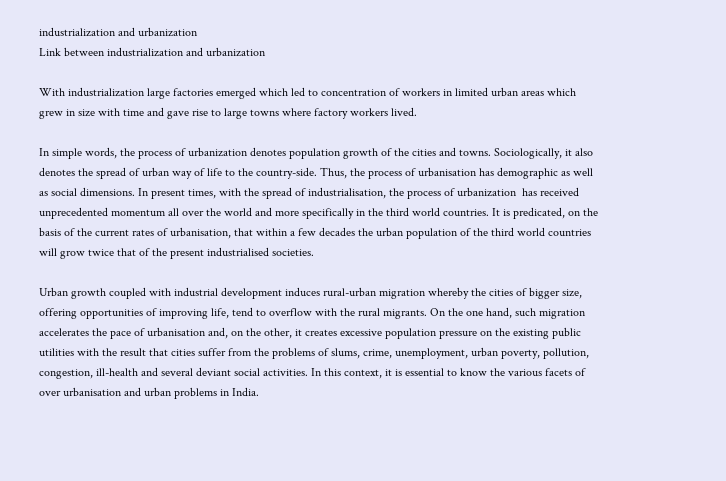industrialization and urbanization
Link between industrialization and urbanization

With industrialization large factories emerged which led to concentration of workers in limited urban areas which grew in size with time and gave rise to large towns where factory workers lived.

In simple words, the process of urbanization denotes population growth of the cities and towns. Sociologically, it also denotes the spread of urban way of life to the country-side. Thus, the process of urbanisation has demographic as well as social dimensions. In present times, with the spread of industrialisation, the process of urbanization  has received unprecedented momentum all over the world and more specifically in the third world countries. It is predicated, on the basis of the current rates of urbanisation, that within a few decades the urban population of the third world countries will grow twice that of the present industrialised societies.

Urban growth coupled with industrial development induces rural-urban migration whereby the cities of bigger size, offering opportunities of improving life, tend to overflow with the rural migrants. On the one hand, such migration accelerates the pace of urbanisation and, on the other, it creates excessive population pressure on the existing public utilities with the result that cities suffer from the problems of slums, crime, unemployment, urban poverty, pollution, congestion, ill-health and several deviant social activities. In this context, it is essential to know the various facets of over urbanisation and urban problems in India.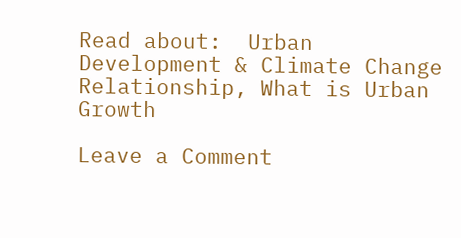Read about:  Urban Development & Climate Change Relationship, What is Urban Growth

Leave a Comment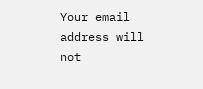Your email address will not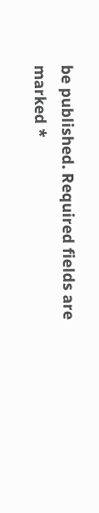be published. Required fields are marked *